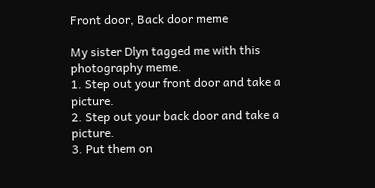Front door, Back door meme

My sister Dlyn tagged me with this photography meme.
1. Step out your front door and take a picture.
2. Step out your back door and take a picture.
3. Put them on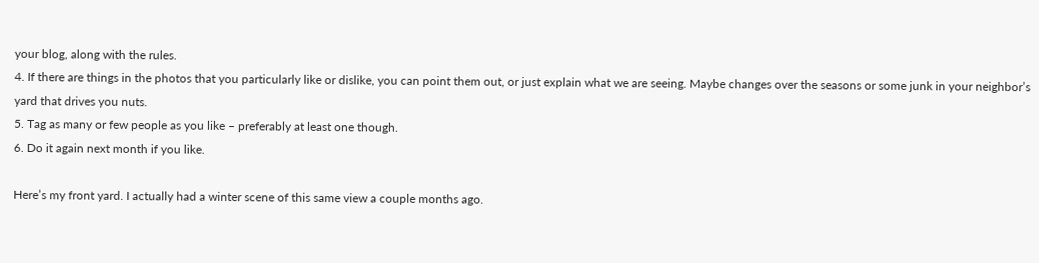your blog, along with the rules.
4. If there are things in the photos that you particularly like or dislike, you can point them out, or just explain what we are seeing. Maybe changes over the seasons or some junk in your neighbor’s yard that drives you nuts.
5. Tag as many or few people as you like – preferably at least one though.
6. Do it again next month if you like.

Here’s my front yard. I actually had a winter scene of this same view a couple months ago.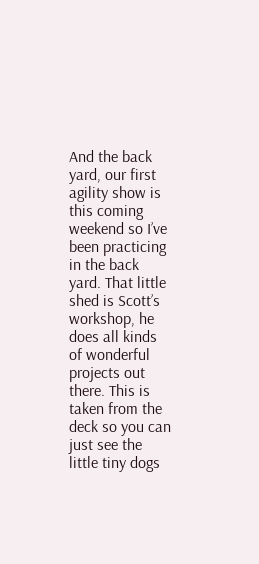And the back yard, our first agility show is this coming weekend so I’ve been practicing in the back yard. That little shed is Scott’s workshop, he does all kinds of wonderful projects out there. This is taken from the deck so you can just see the little tiny dogs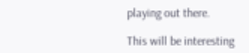playing out there.

This will be interesting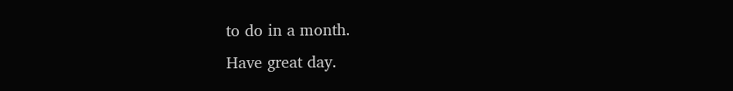to do in a month.
Have great day.